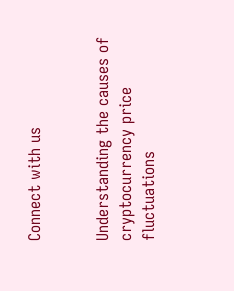Connect with us


Understanding the causes of cryptocurrency price fluctuations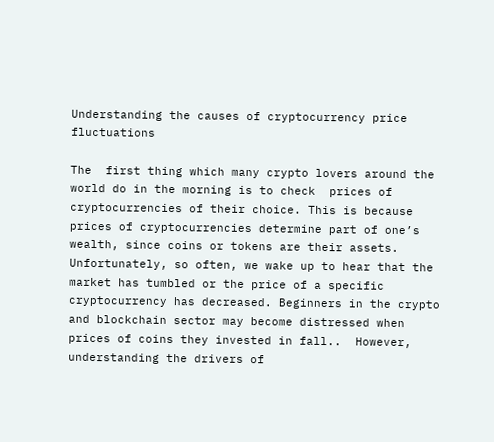Understanding the causes of cryptocurrency price fluctuations

The  first thing which many crypto lovers around the world do in the morning is to check  prices of  cryptocurrencies of their choice. This is because prices of cryptocurrencies determine part of one’s wealth, since coins or tokens are their assets. Unfortunately, so often, we wake up to hear that the market has tumbled or the price of a specific cryptocurrency has decreased. Beginners in the crypto and blockchain sector may become distressed when prices of coins they invested in fall..  However, understanding the drivers of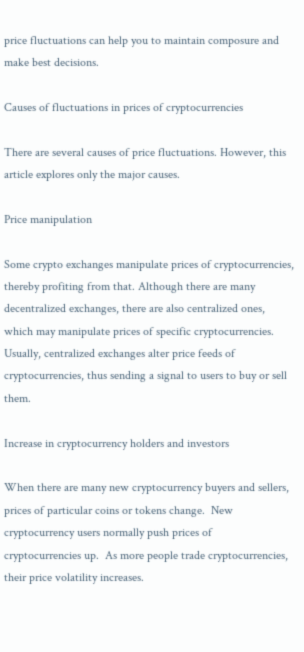price fluctuations can help you to maintain composure and make best decisions.

Causes of fluctuations in prices of cryptocurrencies

There are several causes of price fluctuations. However, this article explores only the major causes.

Price manipulation

Some crypto exchanges manipulate prices of cryptocurrencies, thereby profiting from that. Although there are many decentralized exchanges, there are also centralized ones, which may manipulate prices of specific cryptocurrencies.  Usually, centralized exchanges alter price feeds of cryptocurrencies, thus sending a signal to users to buy or sell them.

Increase in cryptocurrency holders and investors

When there are many new cryptocurrency buyers and sellers, prices of particular coins or tokens change.  New cryptocurrency users normally push prices of  cryptocurrencies up.  As more people trade cryptocurrencies, their price volatility increases.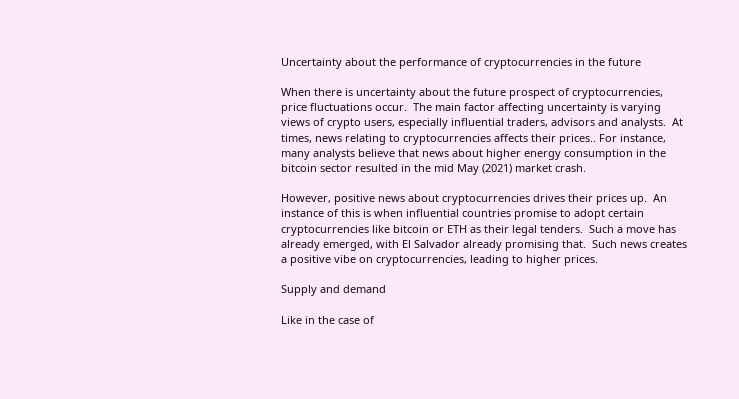Uncertainty about the performance of cryptocurrencies in the future

When there is uncertainty about the future prospect of cryptocurrencies, price fluctuations occur.  The main factor affecting uncertainty is varying views of crypto users, especially influential traders, advisors and analysts.  At times, news relating to cryptocurrencies affects their prices.. For instance, many analysts believe that news about higher energy consumption in the bitcoin sector resulted in the mid May (2021) market crash.

However, positive news about cryptocurrencies drives their prices up.  An instance of this is when influential countries promise to adopt certain cryptocurrencies like bitcoin or ETH as their legal tenders.  Such a move has already emerged, with El Salvador already promising that.  Such news creates a positive vibe on cryptocurrencies, leading to higher prices.

Supply and demand

Like in the case of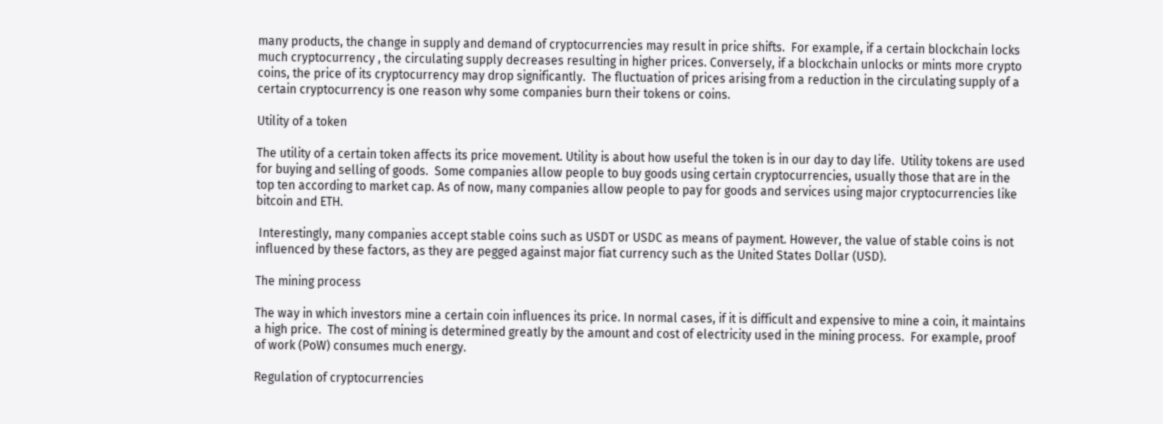many products, the change in supply and demand of cryptocurrencies may result in price shifts.  For example, if a certain blockchain locks much cryptocurrency , the circulating supply decreases resulting in higher prices. Conversely, if a blockchain unlocks or mints more crypto coins, the price of its cryptocurrency may drop significantly.  The fluctuation of prices arising from a reduction in the circulating supply of a certain cryptocurrency is one reason why some companies burn their tokens or coins.

Utility of a token

The utility of a certain token affects its price movement. Utility is about how useful the token is in our day to day life.  Utility tokens are used for buying and selling of goods.  Some companies allow people to buy goods using certain cryptocurrencies, usually those that are in the top ten according to market cap. As of now, many companies allow people to pay for goods and services using major cryptocurrencies like bitcoin and ETH.

 Interestingly, many companies accept stable coins such as USDT or USDC as means of payment. However, the value of stable coins is not influenced by these factors, as they are pegged against major fiat currency such as the United States Dollar (USD).

The mining process

The way in which investors mine a certain coin influences its price. In normal cases, if it is difficult and expensive to mine a coin, it maintains a high price.  The cost of mining is determined greatly by the amount and cost of electricity used in the mining process.  For example, proof of work (PoW) consumes much energy.

Regulation of cryptocurrencies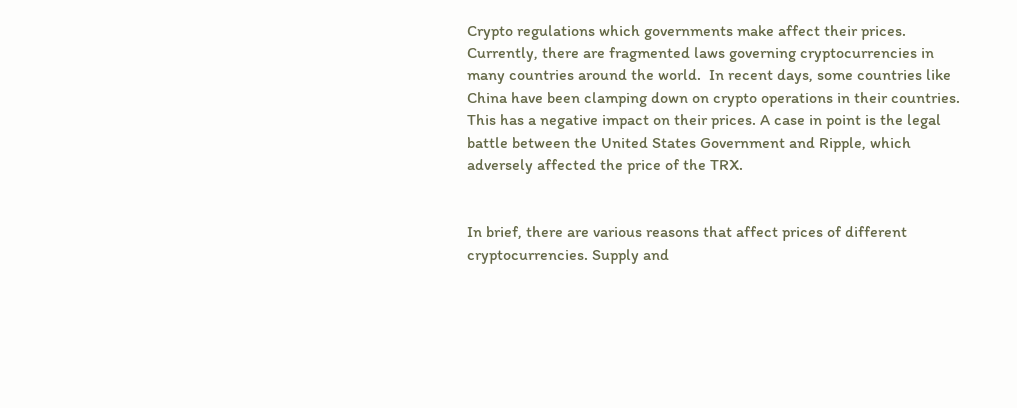Crypto regulations which governments make affect their prices. Currently, there are fragmented laws governing cryptocurrencies in many countries around the world.  In recent days, some countries like China have been clamping down on crypto operations in their countries. This has a negative impact on their prices. A case in point is the legal battle between the United States Government and Ripple, which adversely affected the price of the TRX.


In brief, there are various reasons that affect prices of different cryptocurrencies. Supply and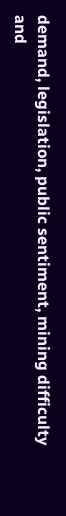demand, legislation, public sentiment, mining difficulty and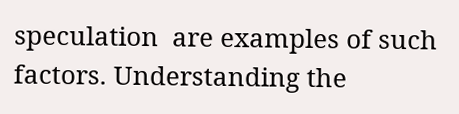speculation  are examples of such factors. Understanding the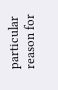particular reason for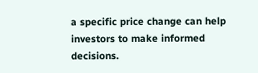a specific price change can help investors to make informed decisions.